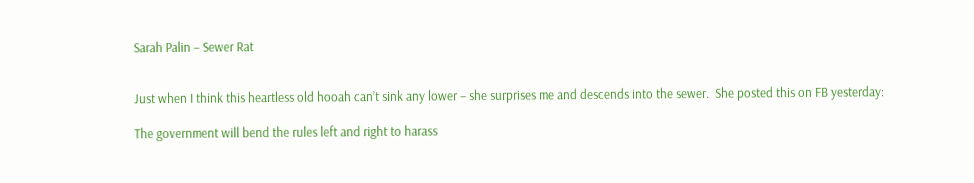Sarah Palin – Sewer Rat


Just when I think this heartless old hooah can’t sink any lower – she surprises me and descends into the sewer.  She posted this on FB yesterday:

The government will bend the rules left and right to harass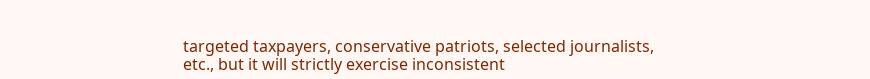targeted taxpayers, conservative patriots, selected journalists, etc., but it will strictly exercise inconsistent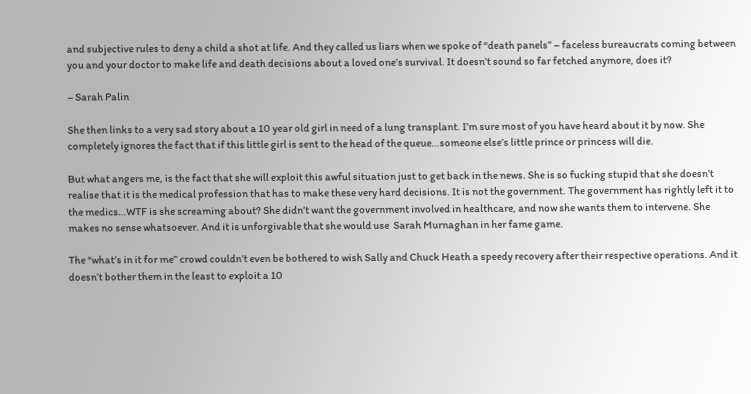and subjective rules to deny a child a shot at life. And they called us liars when we spoke of “death panels” – faceless bureaucrats coming between you and your doctor to make life and death decisions about a loved one’s survival. It doesn’t sound so far fetched anymore, does it?

– Sarah Palin

She then links to a very sad story about a 10 year old girl in need of a lung transplant. I’m sure most of you have heard about it by now. She completely ignores the fact that if this little girl is sent to the head of the queue…someone else’s little prince or princess will die.

But what angers me, is the fact that she will exploit this awful situation just to get back in the news. She is so fucking stupid that she doesn’t realise that it is the medical profession that has to make these very hard decisions. It is not the government. The government has rightly left it to the medics…WTF is she screaming about? She didn’t want the government involved in healthcare, and now she wants them to intervene. She makes no sense whatsoever. And it is unforgivable that she would use  Sarah Murnaghan in her fame game.

The “what’s in it for me” crowd couldn’t even be bothered to wish Sally and Chuck Heath a speedy recovery after their respective operations. And it doesn’t bother them in the least to exploit a 10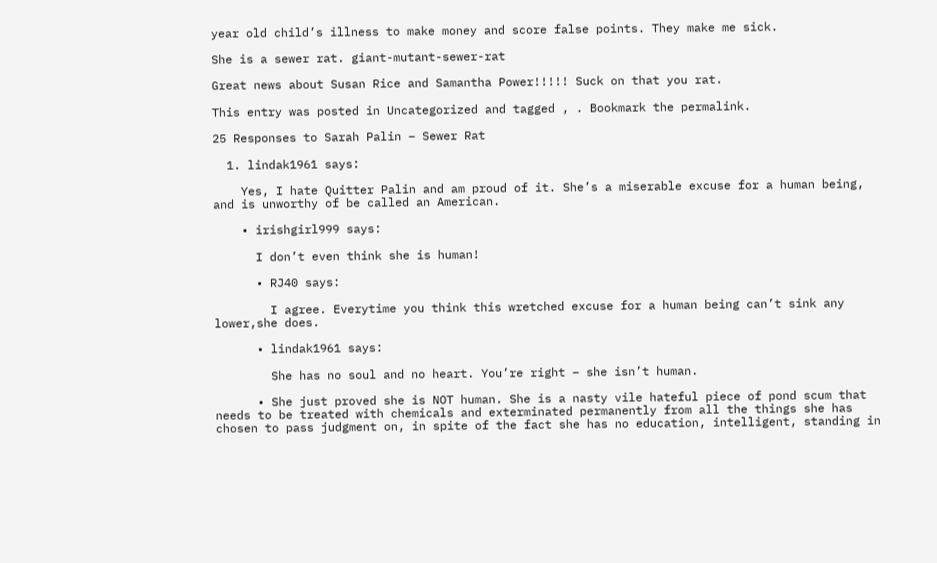year old child’s illness to make money and score false points. They make me sick.

She is a sewer rat. giant-mutant-sewer-rat

Great news about Susan Rice and Samantha Power!!!!! Suck on that you rat.

This entry was posted in Uncategorized and tagged , . Bookmark the permalink.

25 Responses to Sarah Palin – Sewer Rat

  1. lindak1961 says:

    Yes, I hate Quitter Palin and am proud of it. She’s a miserable excuse for a human being, and is unworthy of be called an American.

    • irishgirl999 says:

      I don’t even think she is human!

      • RJ40 says:

        I agree. Everytime you think this wretched excuse for a human being can’t sink any lower,she does.

      • lindak1961 says:

        She has no soul and no heart. You’re right – she isn’t human.

      • She just proved she is NOT human. She is a nasty vile hateful piece of pond scum that needs to be treated with chemicals and exterminated permanently from all the things she has chosen to pass judgment on, in spite of the fact she has no education, intelligent, standing in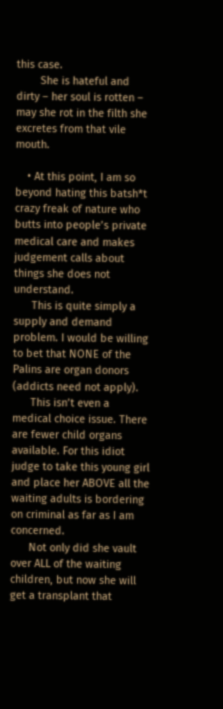this case.
        She is hateful and dirty – her soul is rotten – may she rot in the filth she excretes from that vile mouth.

    • At this point, I am so beyond hating this batsh*t crazy freak of nature who butts into people’s private medical care and makes judgement calls about things she does not understand.
      This is quite simply a supply and demand problem. I would be willing to bet that NONE of the Palins are organ donors (addicts need not apply).
      This isn’t even a medical choice issue. There are fewer child organs available. For this idiot judge to take this young girl and place her ABOVE all the waiting adults is bordering on criminal as far as I am concerned.
      Not only did she vault over ALL of the waiting children, but now she will get a transplant that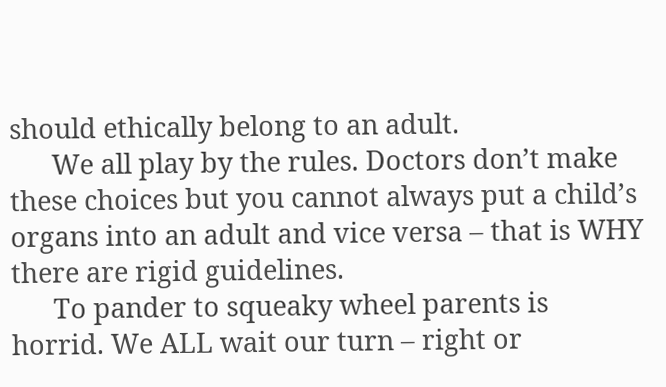should ethically belong to an adult.
      We all play by the rules. Doctors don’t make these choices but you cannot always put a child’s organs into an adult and vice versa – that is WHY there are rigid guidelines.
      To pander to squeaky wheel parents is horrid. We ALL wait our turn – right or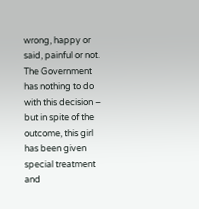wrong, happy or said, painful or not. The Government has nothing to do with this decision – but in spite of the outcome, this girl has been given special treatment and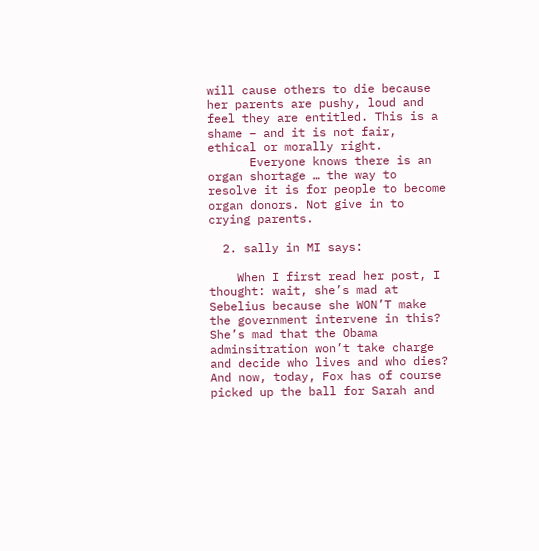will cause others to die because her parents are pushy, loud and feel they are entitled. This is a shame – and it is not fair, ethical or morally right.
      Everyone knows there is an organ shortage … the way to resolve it is for people to become organ donors. Not give in to crying parents.

  2. sally in MI says:

    When I first read her post, I thought: wait, she’s mad at Sebelius because she WON’T make the government intervene in this? She’s mad that the Obama adminsitration won’t take charge and decide who lives and who dies? And now, today, Fox has of course picked up the ball for Sarah and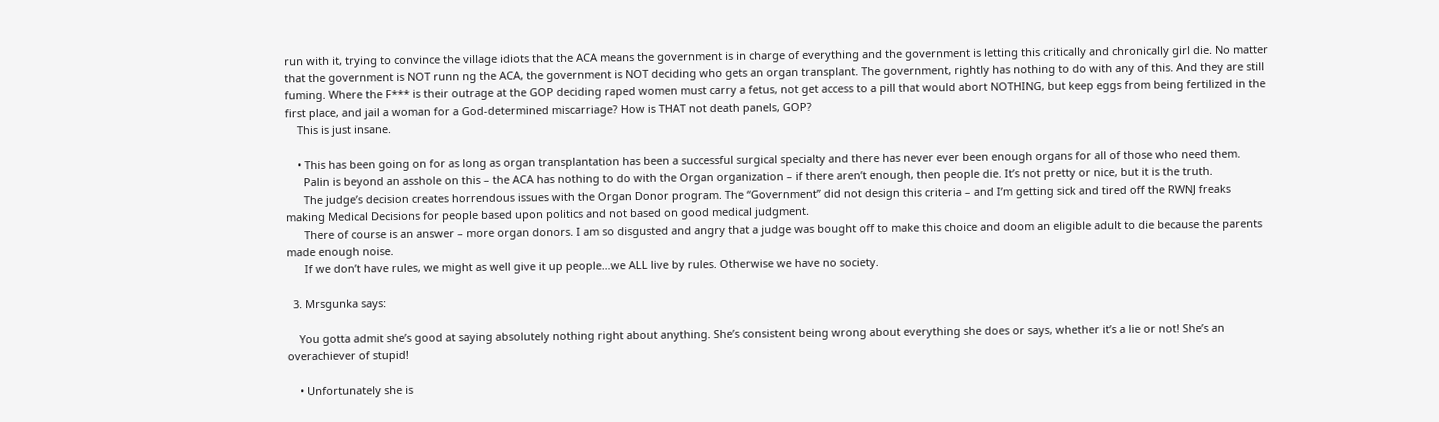run with it, trying to convince the village idiots that the ACA means the government is in charge of everything and the government is letting this critically and chronically girl die. No matter that the government is NOT runn ng the ACA, the government is NOT deciding who gets an organ transplant. The government, rightly has nothing to do with any of this. And they are still fuming. Where the F*** is their outrage at the GOP deciding raped women must carry a fetus, not get access to a pill that would abort NOTHING, but keep eggs from being fertilized in the first place, and jail a woman for a God-determined miscarriage? How is THAT not death panels, GOP?
    This is just insane.

    • This has been going on for as long as organ transplantation has been a successful surgical specialty and there has never ever been enough organs for all of those who need them.
      Palin is beyond an asshole on this – the ACA has nothing to do with the Organ organization – if there aren’t enough, then people die. It’s not pretty or nice, but it is the truth.
      The judge’s decision creates horrendous issues with the Organ Donor program. The “Government” did not design this criteria – and I’m getting sick and tired off the RWNJ freaks making Medical Decisions for people based upon politics and not based on good medical judgment.
      There of course is an answer – more organ donors. I am so disgusted and angry that a judge was bought off to make this choice and doom an eligible adult to die because the parents made enough noise.
      If we don’t have rules, we might as well give it up people…we ALL live by rules. Otherwise we have no society.

  3. Mrsgunka says:

    You gotta admit she’s good at saying absolutely nothing right about anything. She’s consistent being wrong about everything she does or says, whether it’s a lie or not! She’s an overachiever of stupid!

    • Unfortunately she is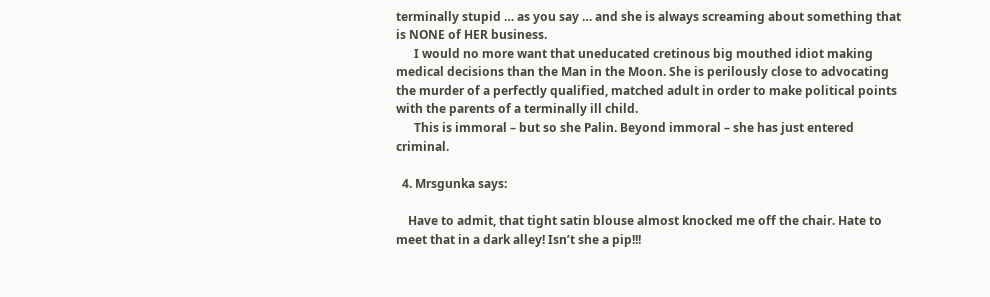terminally stupid … as you say … and she is always screaming about something that is NONE of HER business.
      I would no more want that uneducated cretinous big mouthed idiot making medical decisions than the Man in the Moon. She is perilously close to advocating the murder of a perfectly qualified, matched adult in order to make political points with the parents of a terminally ill child.
      This is immoral – but so she Palin. Beyond immoral – she has just entered criminal.

  4. Mrsgunka says:

    Have to admit, that tight satin blouse almost knocked me off the chair. Hate to meet that in a dark alley! Isn’t she a pip!!!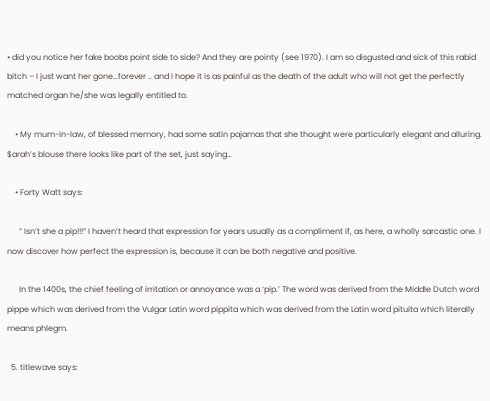• did you notice her fake boobs point side to side? And they are pointy (see 1970). I am so disgusted and sick of this rabid bitch – I just want her gone…forever .. and I hope it is as painful as the death of the adult who will not get the perfectly matched organ he/she was legally entitled to.

    • My mum-in-law, of blessed memory, had some satin pajamas that she thought were particularly elegant and alluring. $arah’s blouse there looks like part of the set, just saying…

    • Forty Watt says:

      ” Isn’t she a pip!!!” I haven’t heard that expression for years usually as a compliment if, as here, a wholly sarcastic one. I now discover how perfect the expression is, because it can be both negative and positive.

      In the 1400s, the chief feeling of irritation or annoyance was a ‘pip.’ The word was derived from the Middle Dutch word pippe which was derived from the Vulgar Latin word pippita which was derived from the Latin word pituita which literally means phlegm.

  5. titlewave says: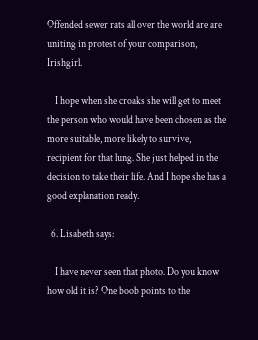Offended sewer rats all over the world are are uniting in protest of your comparison, Irishgirl.

    I hope when she croaks she will get to meet the person who would have been chosen as the more suitable, more likely to survive, recipient for that lung. She just helped in the decision to take their life. And I hope she has a good explanation ready.

  6. Lisabeth says:

    I have never seen that photo. Do you know how old it is? One boob points to the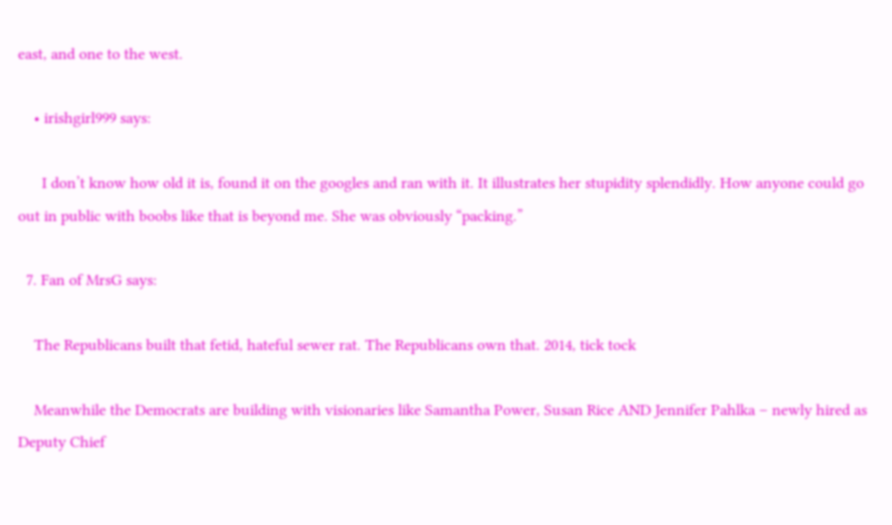east, and one to the west.

    • irishgirl999 says:

      I don’t know how old it is, found it on the googles and ran with it. It illustrates her stupidity splendidly. How anyone could go out in public with boobs like that is beyond me. She was obviously “packing.”

  7. Fan of MrsG says:

    The Republicans built that fetid, hateful sewer rat. The Republicans own that. 2014, tick tock

    Meanwhile the Democrats are building with visionaries like Samantha Power, Susan Rice AND Jennifer Pahlka – newly hired as Deputy Chief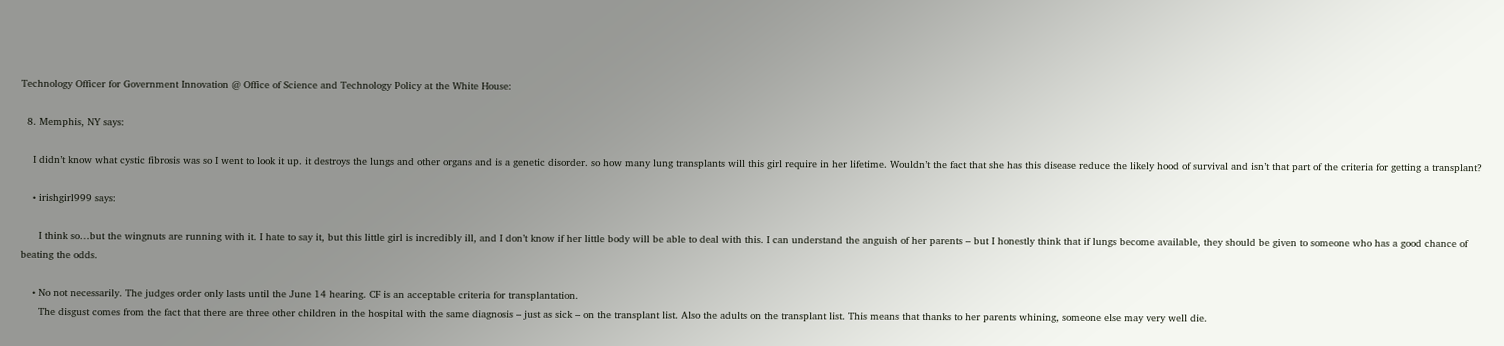Technology Officer for Government Innovation @ Office of Science and Technology Policy at the White House:

  8. Memphis, NY says:

    I didn’t know what cystic fibrosis was so I went to look it up. it destroys the lungs and other organs and is a genetic disorder. so how many lung transplants will this girl require in her lifetime. Wouldn’t the fact that she has this disease reduce the likely hood of survival and isn’t that part of the criteria for getting a transplant?

    • irishgirl999 says:

      I think so…but the wingnuts are running with it. I hate to say it, but this little girl is incredibly ill, and I don’t know if her little body will be able to deal with this. I can understand the anguish of her parents – but I honestly think that if lungs become available, they should be given to someone who has a good chance of beating the odds.

    • No not necessarily. The judges order only lasts until the June 14 hearing. CF is an acceptable criteria for transplantation.
      The disgust comes from the fact that there are three other children in the hospital with the same diagnosis – just as sick – on the transplant list. Also the adults on the transplant list. This means that thanks to her parents whining, someone else may very well die.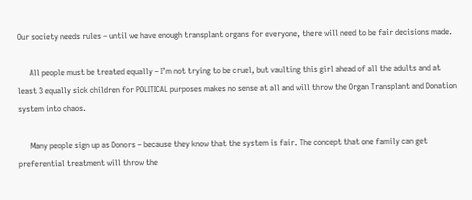Our society needs rules – until we have enough transplant organs for everyone, there will need to be fair decisions made.

      All people must be treated equally – I’m not trying to be cruel, but vaulting this girl ahead of all the adults and at least 3 equally sick children for POLITICAL purposes makes no sense at all and will throw the Organ Transplant and Donation system into chaos.

      Many people sign up as Donors – because they know that the system is fair. The concept that one family can get preferential treatment will throw the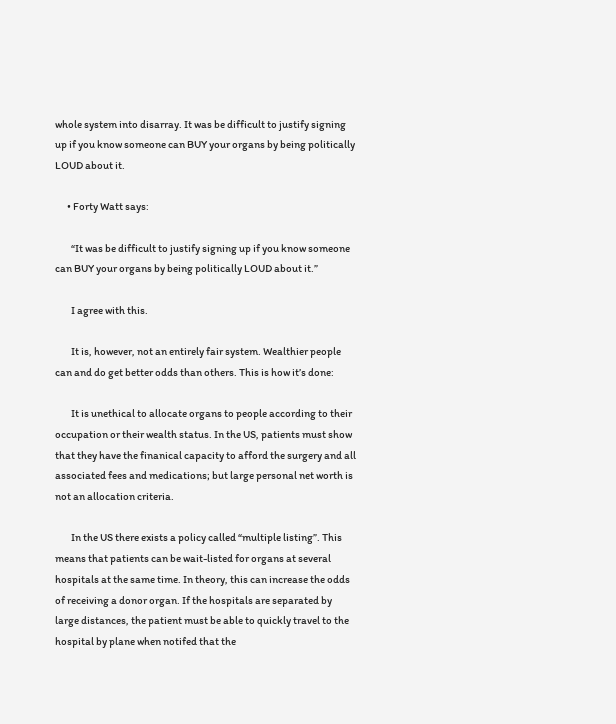whole system into disarray. It was be difficult to justify signing up if you know someone can BUY your organs by being politically LOUD about it.

      • Forty Watt says:

        “It was be difficult to justify signing up if you know someone can BUY your organs by being politically LOUD about it.”

        I agree with this.

        It is, however, not an entirely fair system. Wealthier people can and do get better odds than others. This is how it’s done:

        It is unethical to allocate organs to people according to their occupation or their wealth status. In the US, patients must show that they have the finanical capacity to afford the surgery and all associated fees and medications; but large personal net worth is not an allocation criteria.

        In the US there exists a policy called “multiple listing”. This means that patients can be wait-listed for organs at several hospitals at the same time. In theory, this can increase the odds of receiving a donor organ. If the hospitals are separated by large distances, the patient must be able to quickly travel to the hospital by plane when notifed that the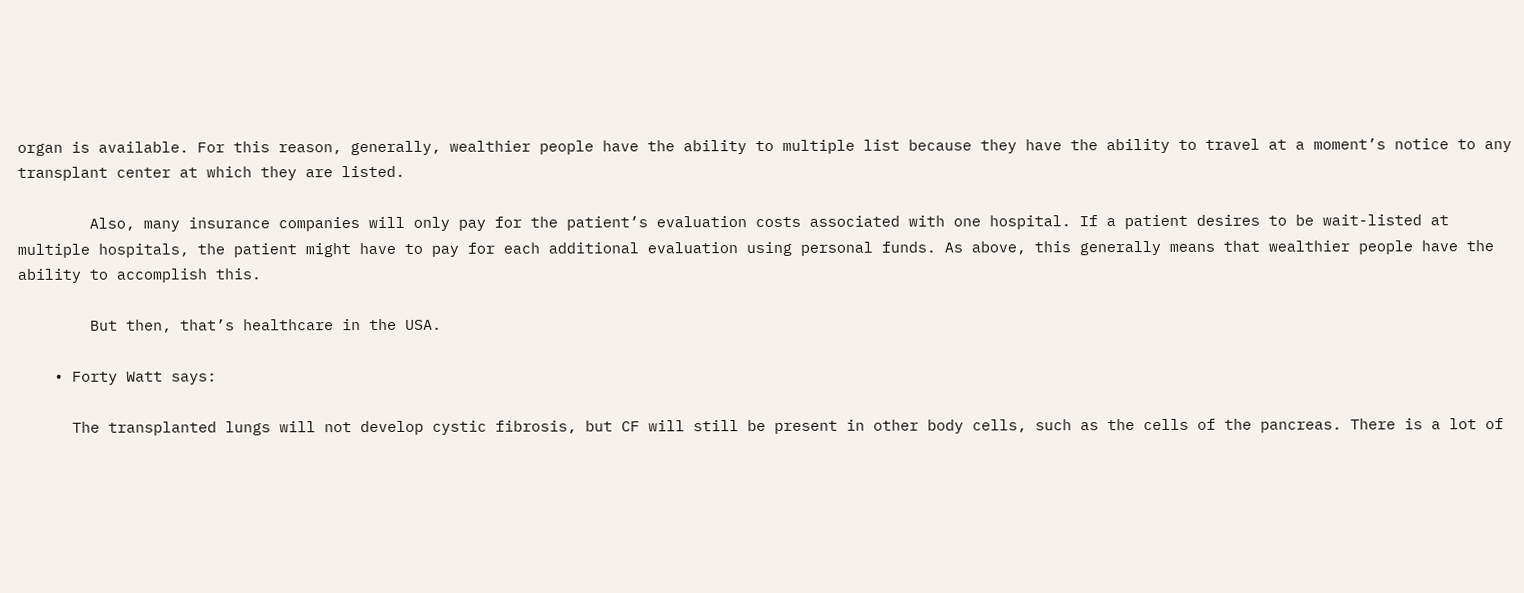organ is available. For this reason, generally, wealthier people have the ability to multiple list because they have the ability to travel at a moment’s notice to any transplant center at which they are listed.

        Also, many insurance companies will only pay for the patient’s evaluation costs associated with one hospital. If a patient desires to be wait-listed at multiple hospitals, the patient might have to pay for each additional evaluation using personal funds. As above, this generally means that wealthier people have the ability to accomplish this.

        But then, that’s healthcare in the USA.

    • Forty Watt says:

      The transplanted lungs will not develop cystic fibrosis, but CF will still be present in other body cells, such as the cells of the pancreas. There is a lot of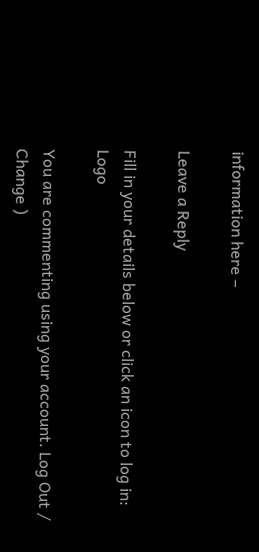information here –

Leave a Reply

Fill in your details below or click an icon to log in: Logo

You are commenting using your account. Log Out /  Change )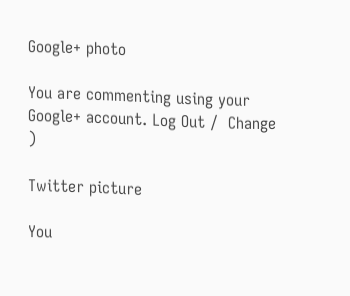Google+ photo

You are commenting using your Google+ account. Log Out /  Change )

Twitter picture

You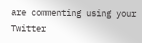are commenting using your Twitter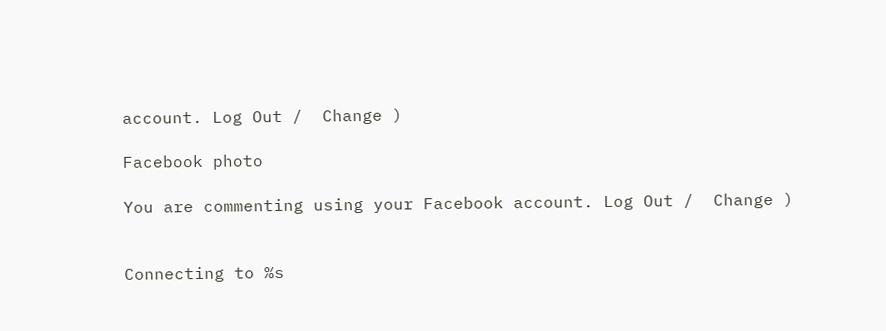account. Log Out /  Change )

Facebook photo

You are commenting using your Facebook account. Log Out /  Change )


Connecting to %s